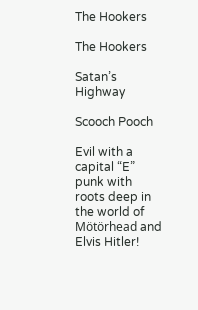The Hookers

The Hookers

Satan’s Highway

Scooch Pooch

Evil with a capital “E” punk with roots deep in the world of Mötörhead and Elvis Hitler!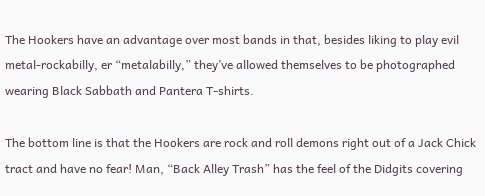The Hookers have an advantage over most bands in that, besides liking to play evil metal-rockabilly, er “metalabilly,” they’ve allowed themselves to be photographed wearing Black Sabbath and Pantera T-shirts.

The bottom line is that the Hookers are rock and roll demons right out of a Jack Chick tract and have no fear! Man, “Back Alley Trash” has the feel of the Didgits covering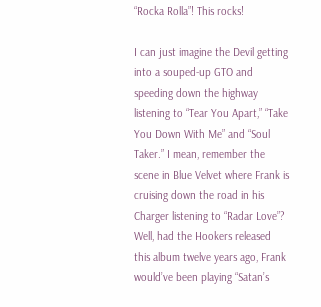“Rocka Rolla”! This rocks!

I can just imagine the Devil getting into a souped-up GTO and speeding down the highway listening to “Tear You Apart,” “Take You Down With Me” and “Soul Taker.” I mean, remember the scene in Blue Velvet where Frank is cruising down the road in his Charger listening to “Radar Love”? Well, had the Hookers released this album twelve years ago, Frank would’ve been playing “Satan’s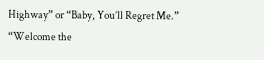Highway” or “Baby, You’ll Regret Me.” “Welcome the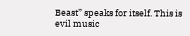Beast” speaks for itself. This is evil music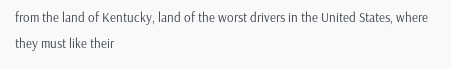from the land of Kentucky, land of the worst drivers in the United States, where they must like their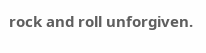rock and roll unforgiven.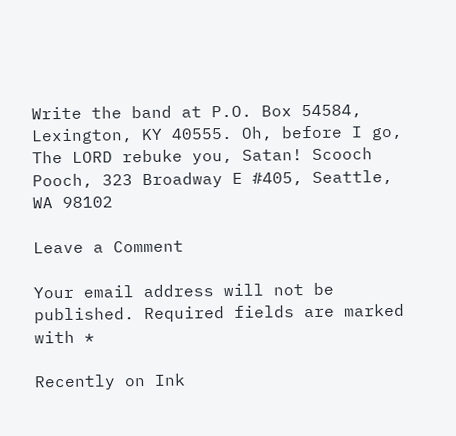Write the band at P.O. Box 54584, Lexington, KY 40555. Oh, before I go, The LORD rebuke you, Satan! Scooch Pooch, 323 Broadway E #405, Seattle, WA 98102

Leave a Comment

Your email address will not be published. Required fields are marked with *

Recently on Ink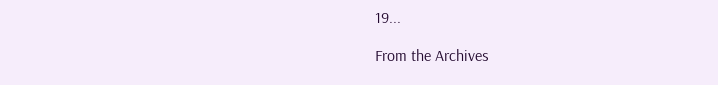19...

From the Archives